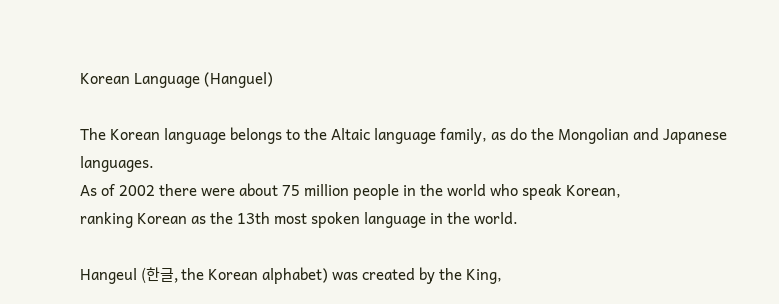Korean Language (Hanguel)

The Korean language belongs to the Altaic language family, as do the Mongolian and Japanese languages.
As of 2002 there were about 75 million people in the world who speak Korean,
ranking Korean as the 13th most spoken language in the world.

Hangeul (한글, the Korean alphabet) was created by the King,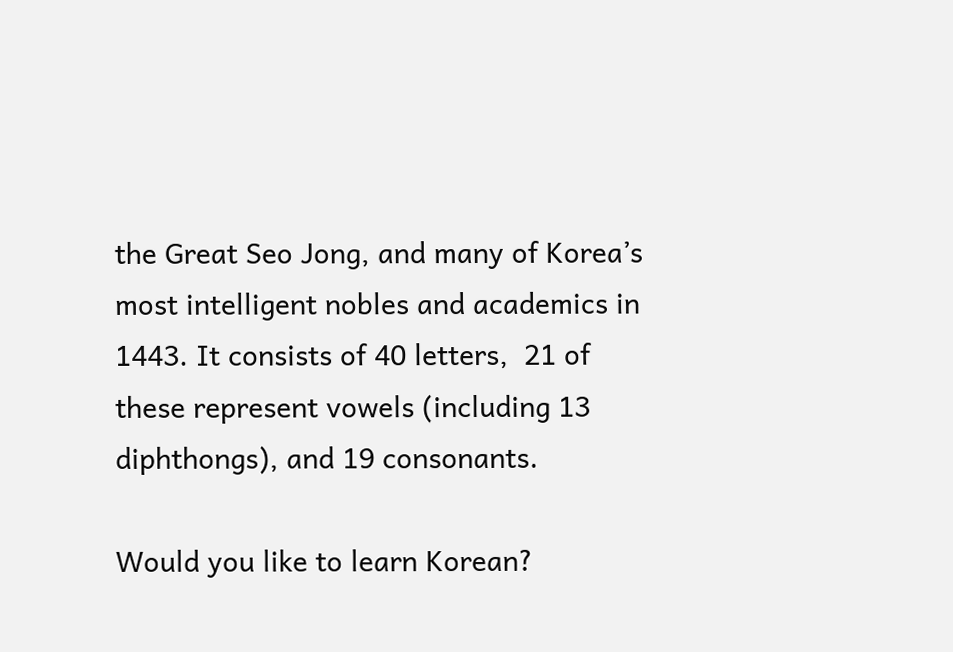the Great Seo Jong, and many of Korea’s most intelligent nobles and academics in 1443. It consists of 40 letters,  21 of these represent vowels (including 13 diphthongs), and 19 consonants.

Would you like to learn Korean?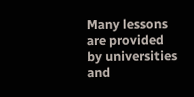Many lessons are provided by universities and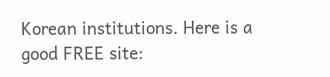Korean institutions. Here is a good FREE site: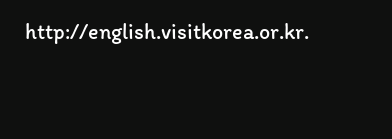http://english.visitkorea.or.kr.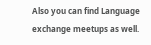Also you can find Language exchange meetups as well.